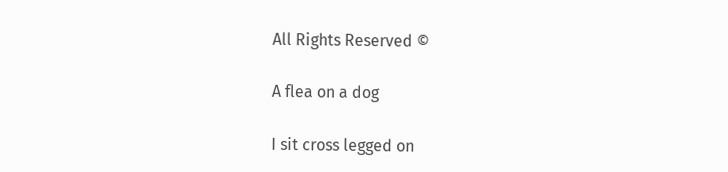All Rights Reserved ©

A flea on a dog

I sit cross legged on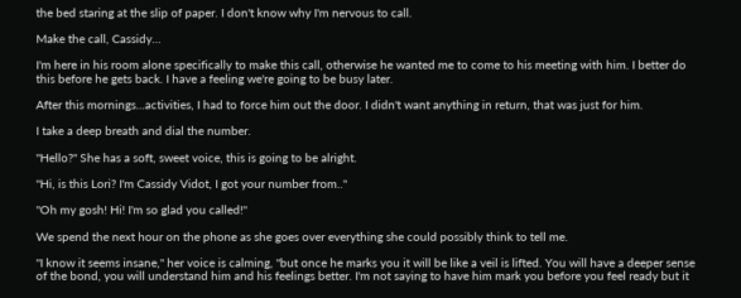the bed staring at the slip of paper. I don't know why I'm nervous to call.

Make the call, Cassidy...

I'm here in his room alone specifically to make this call, otherwise he wanted me to come to his meeting with him. I better do this before he gets back. I have a feeling we're going to be busy later.

After this mornings...activities, I had to force him out the door. I didn't want anything in return, that was just for him.

I take a deep breath and dial the number.

"Hello?" She has a soft, sweet voice, this is going to be alright.

"Hi, is this Lori? I'm Cassidy Vidot, I got your number from.."

"Oh my gosh! Hi! I'm so glad you called!"

We spend the next hour on the phone as she goes over everything she could possibly think to tell me.

"I know it seems insane," her voice is calming, "but once he marks you it will be like a veil is lifted. You will have a deeper sense of the bond, you will understand him and his feelings better. I'm not saying to have him mark you before you feel ready but it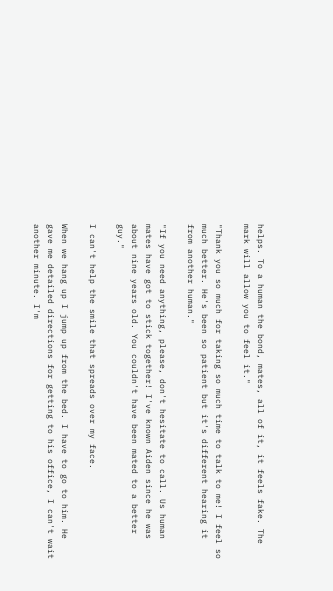helps. To a human the bond, mates, all of it, it feels fake. The mark will allow you to feel it."

"Thank you so much for taking so much time to talk to me! I feel so much better. He's been so patient but it's different hearing it from another human."

"If you need anything, please, don't hesitate to call. Us human mates have got to stick together! I've known Aiden since he was about nine years old. You couldn't have been mated to a better guy."

I can't help the smile that spreads over my face.

When we hang up I jump up from the bed. I have to go to him. He gave me detailed directions for getting to his office, I can't wait another minute. I'm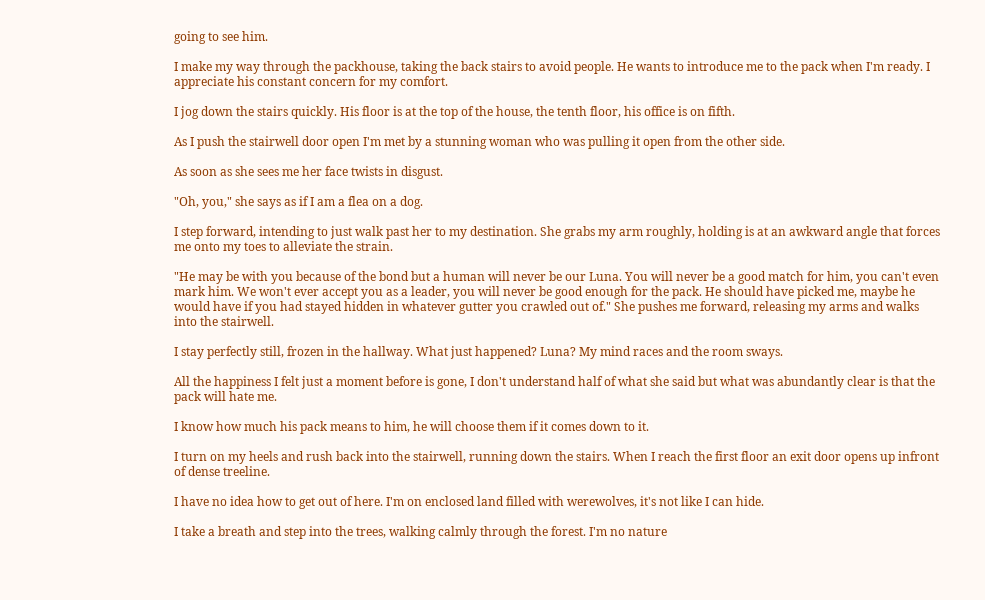going to see him.

I make my way through the packhouse, taking the back stairs to avoid people. He wants to introduce me to the pack when I'm ready. I appreciate his constant concern for my comfort.

I jog down the stairs quickly. His floor is at the top of the house, the tenth floor, his office is on fifth.

As I push the stairwell door open I'm met by a stunning woman who was pulling it open from the other side.

As soon as she sees me her face twists in disgust.

"Oh, you," she says as if I am a flea on a dog.

I step forward, intending to just walk past her to my destination. She grabs my arm roughly, holding is at an awkward angle that forces me onto my toes to alleviate the strain.

"He may be with you because of the bond but a human will never be our Luna. You will never be a good match for him, you can't even mark him. We won't ever accept you as a leader, you will never be good enough for the pack. He should have picked me, maybe he would have if you had stayed hidden in whatever gutter you crawled out of." She pushes me forward, releasing my arms and walks into the stairwell.

I stay perfectly still, frozen in the hallway. What just happened? Luna? My mind races and the room sways.

All the happiness I felt just a moment before is gone, I don't understand half of what she said but what was abundantly clear is that the pack will hate me.

I know how much his pack means to him, he will choose them if it comes down to it.

I turn on my heels and rush back into the stairwell, running down the stairs. When I reach the first floor an exit door opens up infront of dense treeline.

I have no idea how to get out of here. I'm on enclosed land filled with werewolves, it's not like I can hide.

I take a breath and step into the trees, walking calmly through the forest. I'm no nature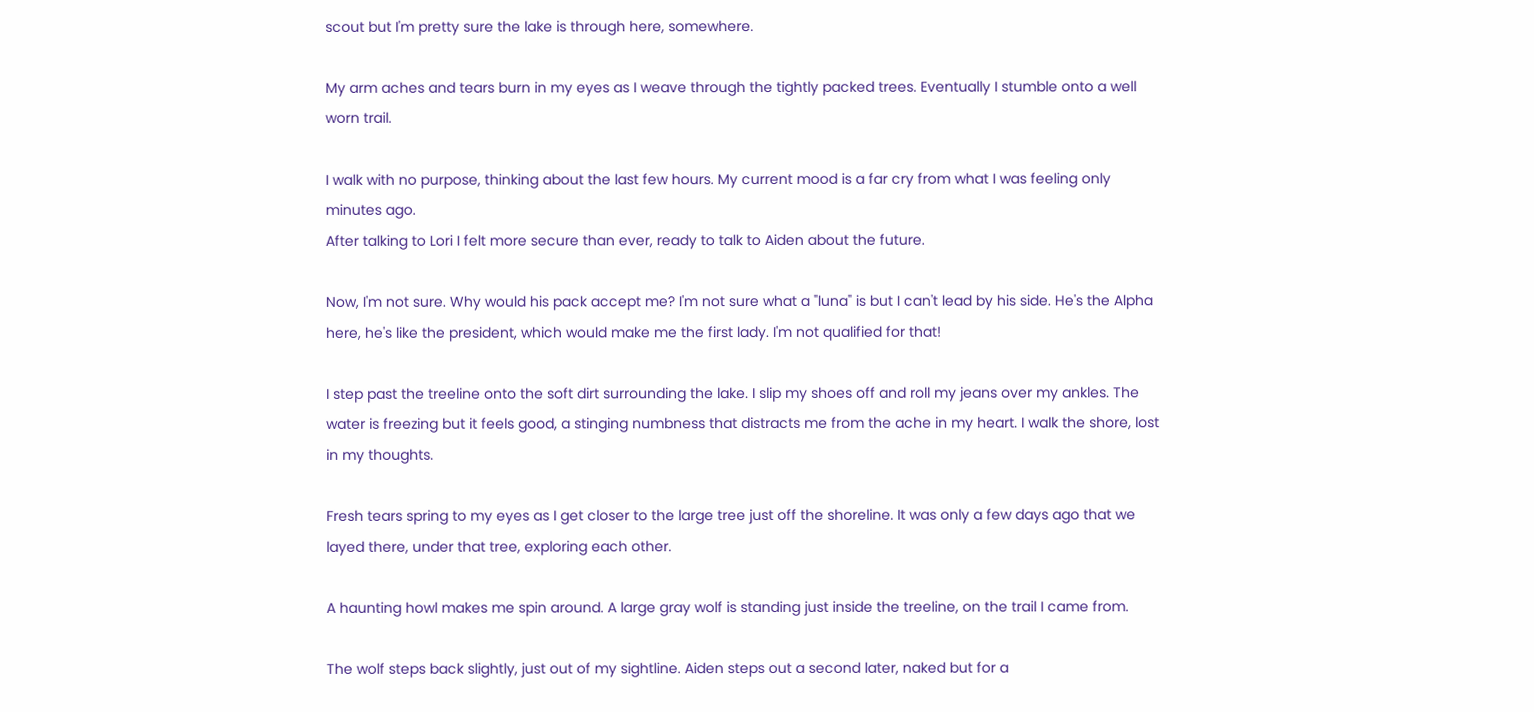scout but I'm pretty sure the lake is through here, somewhere.

My arm aches and tears burn in my eyes as I weave through the tightly packed trees. Eventually I stumble onto a well worn trail.

I walk with no purpose, thinking about the last few hours. My current mood is a far cry from what I was feeling only minutes ago.
After talking to Lori I felt more secure than ever, ready to talk to Aiden about the future.

Now, I'm not sure. Why would his pack accept me? I'm not sure what a "luna" is but I can't lead by his side. He's the Alpha here, he's like the president, which would make me the first lady. I'm not qualified for that!

I step past the treeline onto the soft dirt surrounding the lake. I slip my shoes off and roll my jeans over my ankles. The water is freezing but it feels good, a stinging numbness that distracts me from the ache in my heart. I walk the shore, lost in my thoughts.

Fresh tears spring to my eyes as I get closer to the large tree just off the shoreline. It was only a few days ago that we layed there, under that tree, exploring each other.

A haunting howl makes me spin around. A large gray wolf is standing just inside the treeline, on the trail I came from.

The wolf steps back slightly, just out of my sightline. Aiden steps out a second later, naked but for a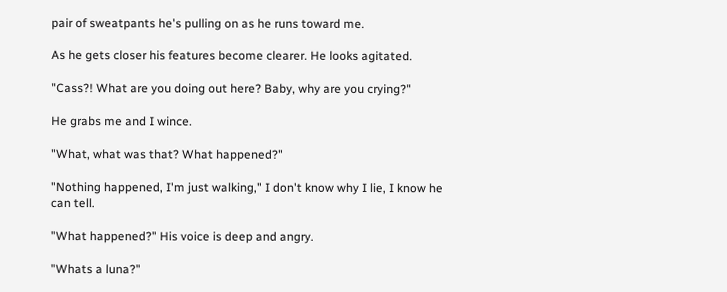pair of sweatpants he's pulling on as he runs toward me.

As he gets closer his features become clearer. He looks agitated.

"Cass?! What are you doing out here? Baby, why are you crying?"

He grabs me and I wince.

"What, what was that? What happened?"

"Nothing happened, I'm just walking," I don't know why I lie, I know he can tell.

"What happened?" His voice is deep and angry.

"Whats a luna?"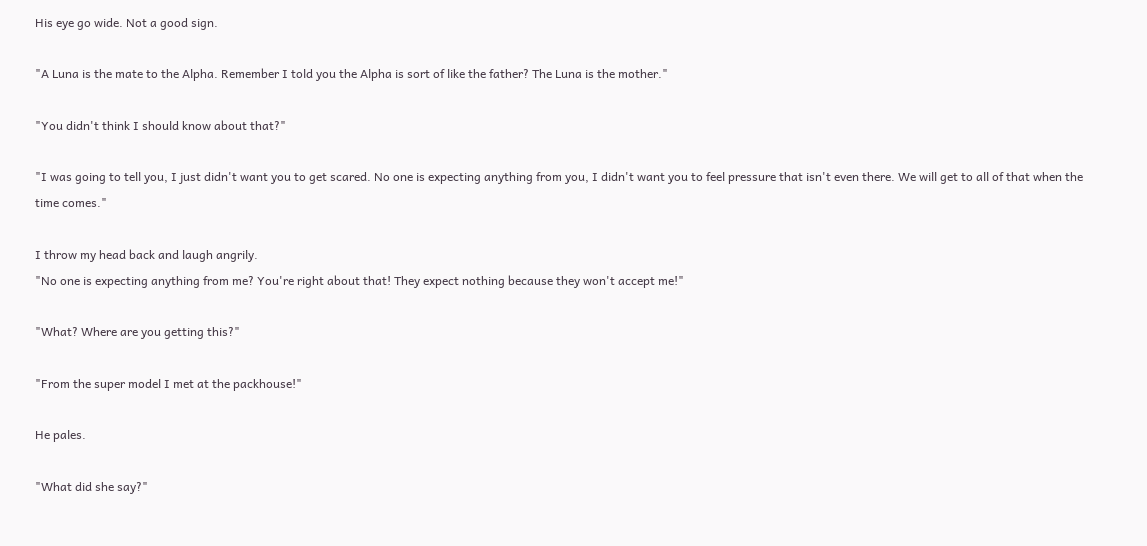His eye go wide. Not a good sign.

"A Luna is the mate to the Alpha. Remember I told you the Alpha is sort of like the father? The Luna is the mother."

"You didn't think I should know about that?"

"I was going to tell you, I just didn't want you to get scared. No one is expecting anything from you, I didn't want you to feel pressure that isn't even there. We will get to all of that when the time comes."

I throw my head back and laugh angrily.
"No one is expecting anything from me? You're right about that! They expect nothing because they won't accept me!"

"What? Where are you getting this?"

"From the super model I met at the packhouse!"

He pales.

"What did she say?"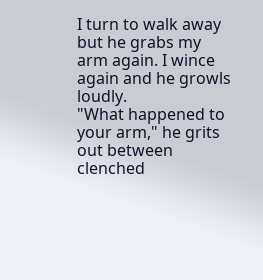I turn to walk away but he grabs my arm again. I wince again and he growls loudly.
"What happened to your arm," he grits out between clenched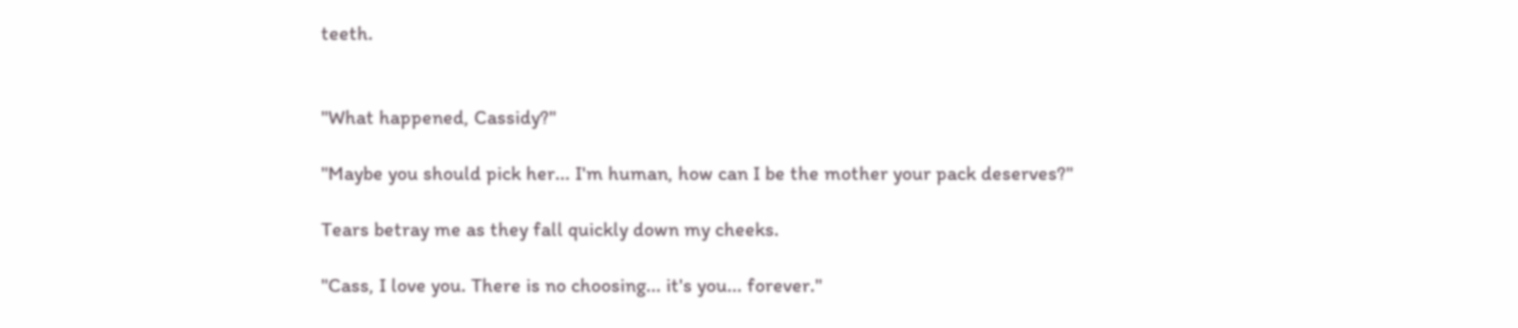teeth.


"What happened, Cassidy?"

"Maybe you should pick her... I'm human, how can I be the mother your pack deserves?"

Tears betray me as they fall quickly down my cheeks.

"Cass, I love you. There is no choosing... it's you... forever."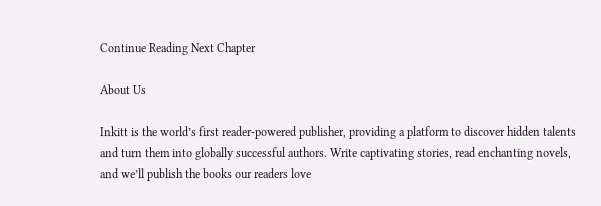Continue Reading Next Chapter

About Us

Inkitt is the world’s first reader-powered publisher, providing a platform to discover hidden talents and turn them into globally successful authors. Write captivating stories, read enchanting novels, and we’ll publish the books our readers love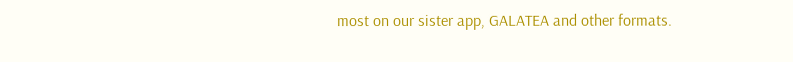most on our sister app, GALATEA and other formats.